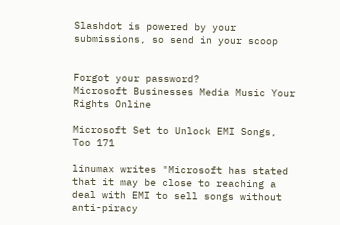Slashdot is powered by your submissions, so send in your scoop


Forgot your password?
Microsoft Businesses Media Music Your Rights Online

Microsoft Set to Unlock EMI Songs, Too 171

linumax writes "Microsoft has stated that it may be close to reaching a deal with EMI to sell songs without anti-piracy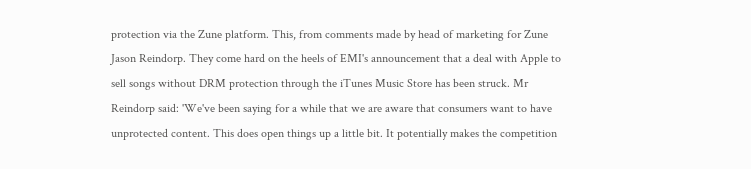protection via the Zune platform. This, from comments made by head of marketing for Zune Jason Reindorp. They come hard on the heels of EMI's announcement that a deal with Apple to sell songs without DRM protection through the iTunes Music Store has been struck. Mr Reindorp said: 'We've been saying for a while that we are aware that consumers want to have unprotected content. This does open things up a little bit. It potentially makes the competition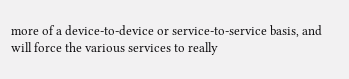more of a device-to-device or service-to-service basis, and will force the various services to really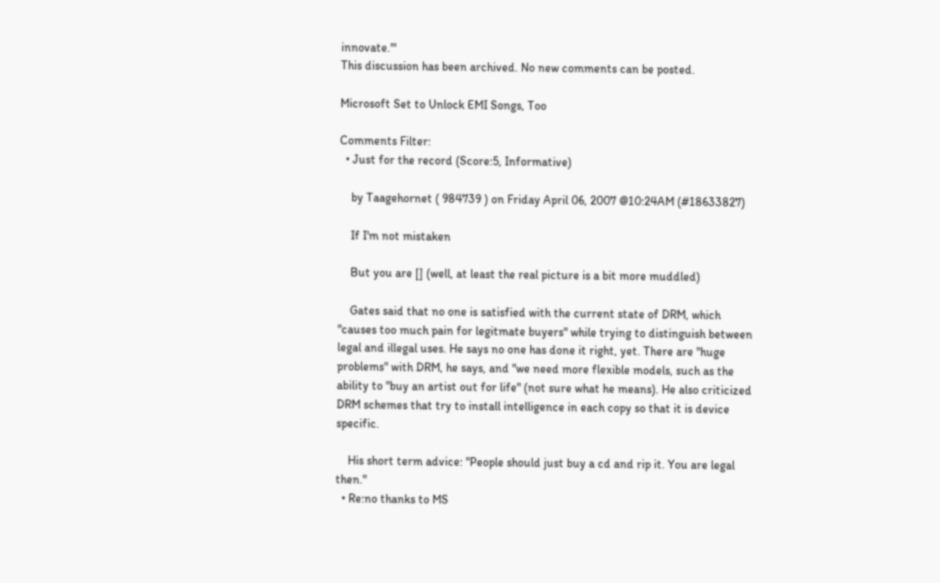innovate.'"
This discussion has been archived. No new comments can be posted.

Microsoft Set to Unlock EMI Songs, Too

Comments Filter:
  • Just for the record (Score:5, Informative)

    by Taagehornet ( 984739 ) on Friday April 06, 2007 @10:24AM (#18633827)

    If I'm not mistaken

    But you are [] (well, at least the real picture is a bit more muddled)

    Gates said that no one is satisfied with the current state of DRM, which "causes too much pain for legitmate buyers" while trying to distinguish between legal and illegal uses. He says no one has done it right, yet. There are "huge problems" with DRM, he says, and "we need more flexible models, such as the ability to "buy an artist out for life" (not sure what he means). He also criticized DRM schemes that try to install intelligence in each copy so that it is device specific.

    His short term advice: "People should just buy a cd and rip it. You are legal then."
  • Re:no thanks to MS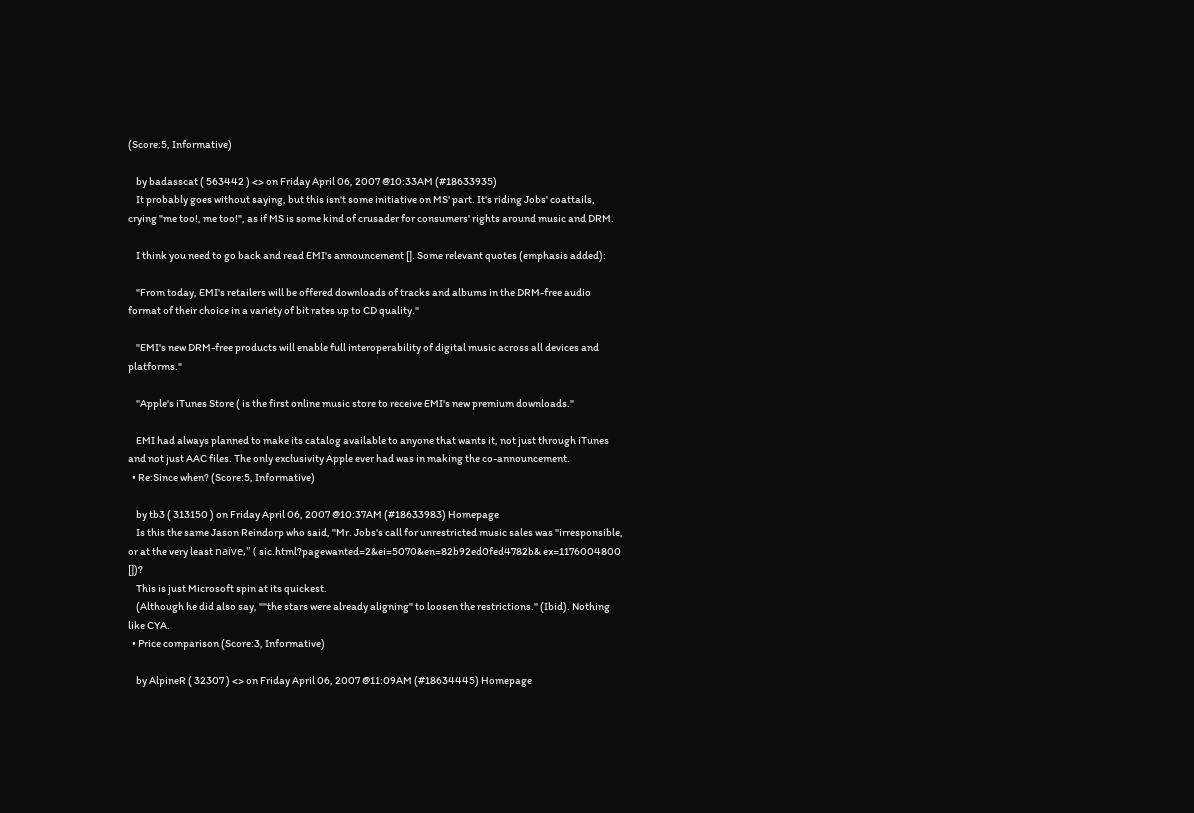(Score:5, Informative)

    by badasscat ( 563442 ) <> on Friday April 06, 2007 @10:33AM (#18633935)
    It probably goes without saying, but this isn't some initiative on MS' part. It's riding Jobs' coattails, crying "me too!, me too!", as if MS is some kind of crusader for consumers' rights around music and DRM.

    I think you need to go back and read EMI's announcement []. Some relevant quotes (emphasis added):

    "From today, EMI's retailers will be offered downloads of tracks and albums in the DRM-free audio format of their choice in a variety of bit rates up to CD quality."

    "EMI's new DRM-free products will enable full interoperability of digital music across all devices and platforms."

    "Apple's iTunes Store ( is the first online music store to receive EMI's new premium downloads."

    EMI had always planned to make its catalog available to anyone that wants it, not just through iTunes and not just AAC files. The only exclusivity Apple ever had was in making the co-announcement.
  • Re:Since when? (Score:5, Informative)

    by tb3 ( 313150 ) on Friday April 06, 2007 @10:37AM (#18633983) Homepage
    Is this the same Jason Reindorp who said, "Mr. Jobs's call for unrestricted music sales was "irresponsible, or at the very least naïve," ( sic.html?pagewanted=2&ei=5070&en=82b92ed0fed4782b& ex=1176004800 [])?
    This is just Microsoft spin at its quickest.
    (Although he did also say, ""the stars were already aligning" to loosen the restrictions." (Ibid). Nothing like CYA.
  • Price comparison (Score:3, Informative)

    by AlpineR ( 32307 ) <> on Friday April 06, 2007 @11:09AM (#18634445) Homepage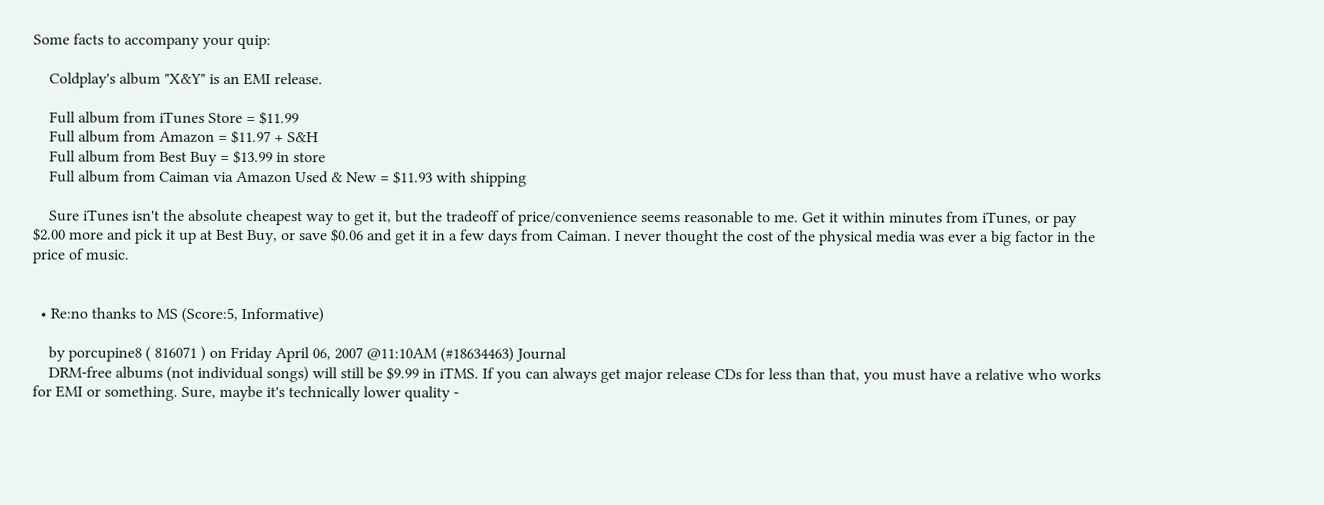Some facts to accompany your quip:

    Coldplay's album "X&Y" is an EMI release.

    Full album from iTunes Store = $11.99
    Full album from Amazon = $11.97 + S&H
    Full album from Best Buy = $13.99 in store
    Full album from Caiman via Amazon Used & New = $11.93 with shipping

    Sure iTunes isn't the absolute cheapest way to get it, but the tradeoff of price/convenience seems reasonable to me. Get it within minutes from iTunes, or pay $2.00 more and pick it up at Best Buy, or save $0.06 and get it in a few days from Caiman. I never thought the cost of the physical media was ever a big factor in the price of music.


  • Re:no thanks to MS (Score:5, Informative)

    by porcupine8 ( 816071 ) on Friday April 06, 2007 @11:10AM (#18634463) Journal
    DRM-free albums (not individual songs) will still be $9.99 in iTMS. If you can always get major release CDs for less than that, you must have a relative who works for EMI or something. Sure, maybe it's technically lower quality -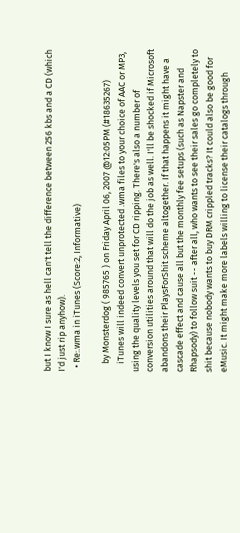but I know I sure as hell can't tell the difference between 256 kbs and a CD (which I'd just rip anyhow).
  • Re:.wma in iTunes (Score:2, Informative)

    by Monsterdog ( 985765 ) on Friday April 06, 2007 @12:05PM (#18635267)
    iTunes will indeed convert unprotected .wma files to your choice of AAC or MP3, using the quality levels you set for CD ripping. There's also a number of conversion utilities around that will do the job as well. I'll be shocked if Microsoft abandons their PlaysForShit scheme altogether. If that happens it might have a cascade effect and cause all but the monthly fee setups (such as Napster and Rhapsody) to follow suit -- after all, who wants to see their sales go completely to shit because nobody wants to buy DRM crippled tracks? It could also be good for eMusic. It might make more labels willing to license their catalogs through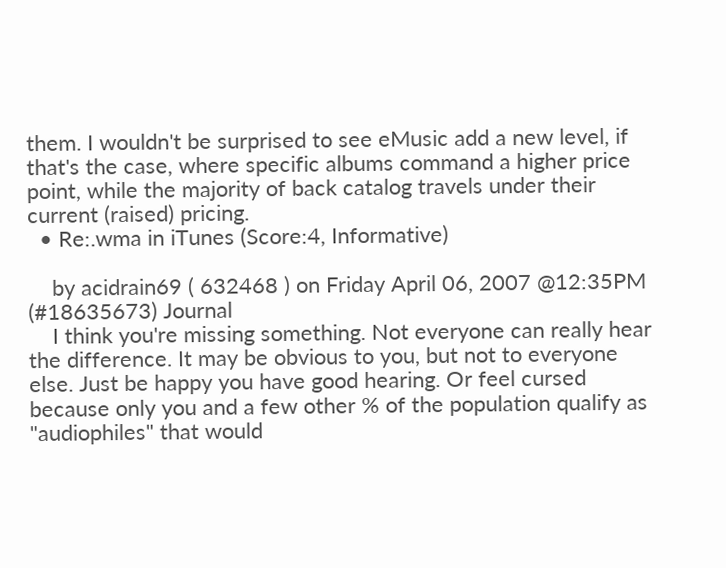them. I wouldn't be surprised to see eMusic add a new level, if that's the case, where specific albums command a higher price point, while the majority of back catalog travels under their current (raised) pricing.
  • Re:.wma in iTunes (Score:4, Informative)

    by acidrain69 ( 632468 ) on Friday April 06, 2007 @12:35PM (#18635673) Journal
    I think you're missing something. Not everyone can really hear the difference. It may be obvious to you, but not to everyone else. Just be happy you have good hearing. Or feel cursed because only you and a few other % of the population qualify as "audiophiles" that would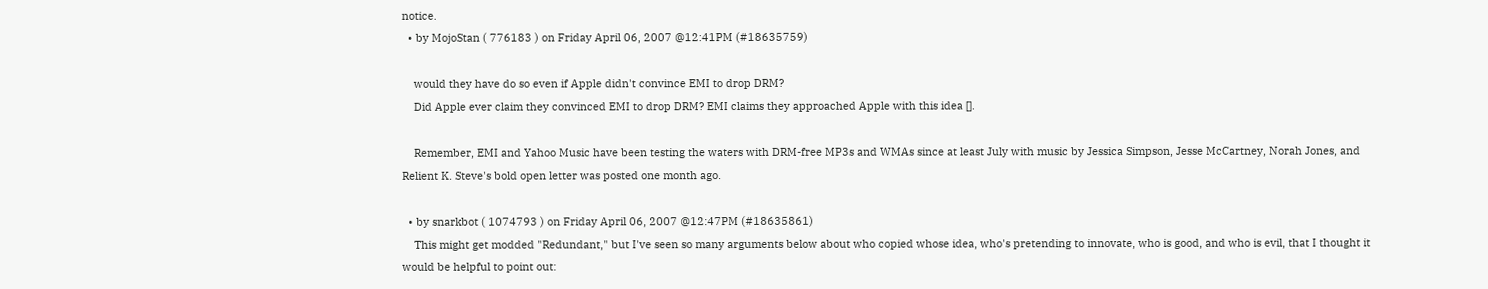notice.
  • by MojoStan ( 776183 ) on Friday April 06, 2007 @12:41PM (#18635759)

    would they have do so even if Apple didn't convince EMI to drop DRM?
    Did Apple ever claim they convinced EMI to drop DRM? EMI claims they approached Apple with this idea [].

    Remember, EMI and Yahoo Music have been testing the waters with DRM-free MP3s and WMAs since at least July with music by Jessica Simpson, Jesse McCartney, Norah Jones, and Relient K. Steve's bold open letter was posted one month ago.

  • by snarkbot ( 1074793 ) on Friday April 06, 2007 @12:47PM (#18635861)
    This might get modded "Redundant," but I've seen so many arguments below about who copied whose idea, who's pretending to innovate, who is good, and who is evil, that I thought it would be helpful to point out: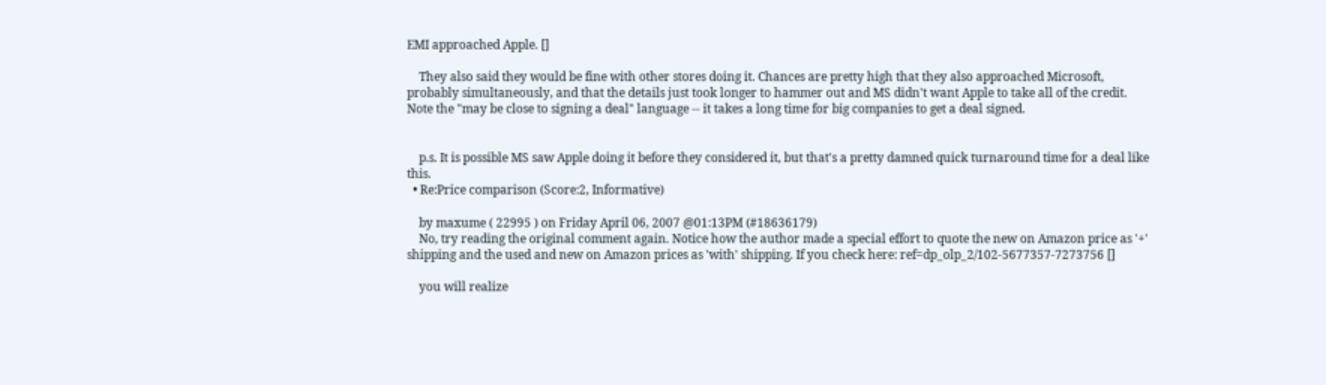EMI approached Apple. []

    They also said they would be fine with other stores doing it. Chances are pretty high that they also approached Microsoft, probably simultaneously, and that the details just took longer to hammer out and MS didn't want Apple to take all of the credit. Note the "may be close to signing a deal" language -- it takes a long time for big companies to get a deal signed.


    p.s. It is possible MS saw Apple doing it before they considered it, but that's a pretty damned quick turnaround time for a deal like this.
  • Re:Price comparison (Score:2, Informative)

    by maxume ( 22995 ) on Friday April 06, 2007 @01:13PM (#18636179)
    No, try reading the original comment again. Notice how the author made a special effort to quote the new on Amazon price as '+' shipping and the used and new on Amazon prices as 'with' shipping. If you check here: ref=dp_olp_2/102-5677357-7273756 []

    you will realize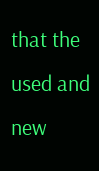that the used and new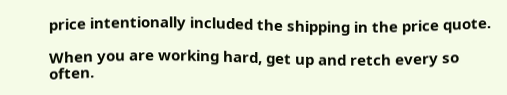price intentionally included the shipping in the price quote.

When you are working hard, get up and retch every so often.